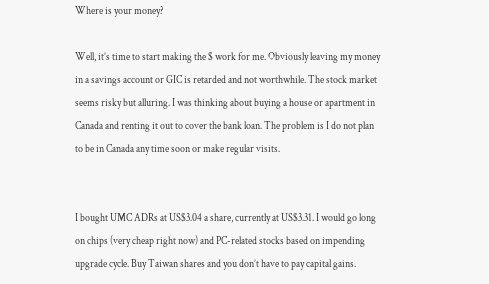Where is your money?

Well, it’s time to start making the $ work for me. Obviously leaving my money in a savings account or GIC is retarded and not worthwhile. The stock market seems risky but alluring. I was thinking about buying a house or apartment in Canada and renting it out to cover the bank loan. The problem is I do not plan to be in Canada any time soon or make regular visits.


I bought UMC ADRs at US$3.04 a share, currently at US$3.31. I would go long on chips (very cheap right now) and PC-related stocks based on impending upgrade cycle. Buy Taiwan shares and you don’t have to pay capital gains.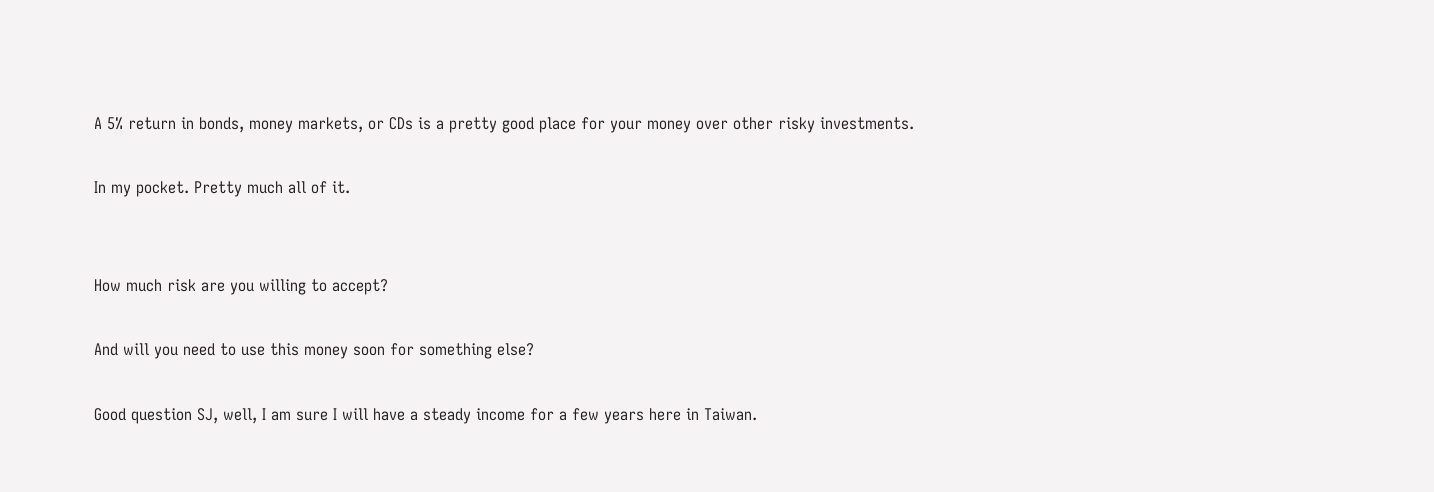A 5% return in bonds, money markets, or CDs is a pretty good place for your money over other risky investments.

In my pocket. Pretty much all of it.


How much risk are you willing to accept?

And will you need to use this money soon for something else?

Good question SJ, well, I am sure I will have a steady income for a few years here in Taiwan.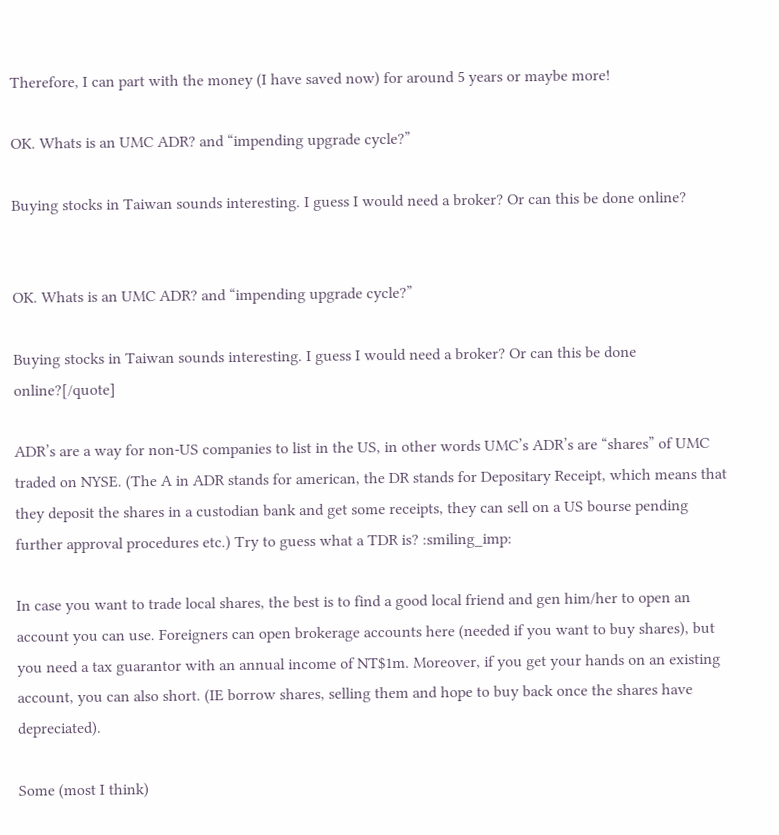Therefore, I can part with the money (I have saved now) for around 5 years or maybe more!

OK. Whats is an UMC ADR? and “impending upgrade cycle?”

Buying stocks in Taiwan sounds interesting. I guess I would need a broker? Or can this be done online?


OK. Whats is an UMC ADR? and “impending upgrade cycle?”

Buying stocks in Taiwan sounds interesting. I guess I would need a broker? Or can this be done online?[/quote]

ADR’s are a way for non-US companies to list in the US, in other words UMC’s ADR’s are “shares” of UMC traded on NYSE. (The A in ADR stands for american, the DR stands for Depositary Receipt, which means that they deposit the shares in a custodian bank and get some receipts, they can sell on a US bourse pending further approval procedures etc.) Try to guess what a TDR is? :smiling_imp:

In case you want to trade local shares, the best is to find a good local friend and gen him/her to open an account you can use. Foreigners can open brokerage accounts here (needed if you want to buy shares), but you need a tax guarantor with an annual income of NT$1m. Moreover, if you get your hands on an existing account, you can also short. (IE borrow shares, selling them and hope to buy back once the shares have depreciated).

Some (most I think)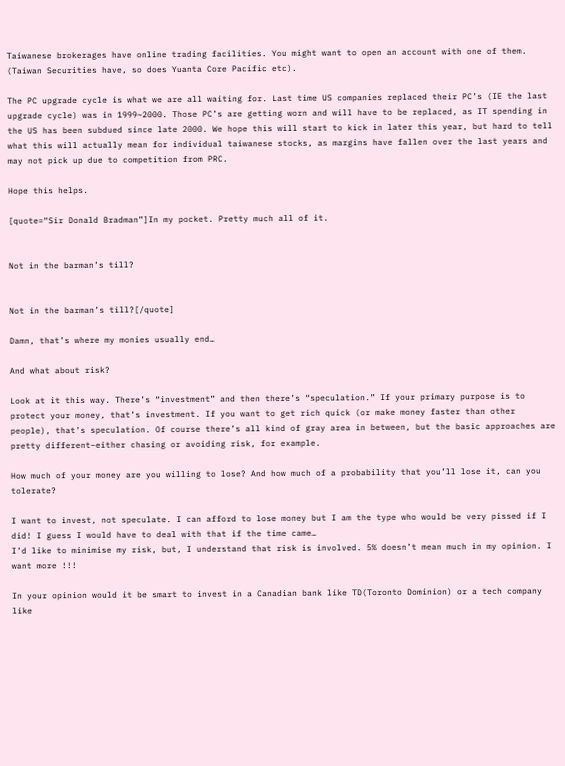Taiwanese brokerages have online trading facilities. You might want to open an account with one of them. (Taiwan Securities have, so does Yuanta Core Pacific etc).

The PC upgrade cycle is what we are all waiting for. Last time US companies replaced their PC’s (IE the last upgrade cycle) was in 1999~2000. Those PC’s are getting worn and will have to be replaced, as IT spending in the US has been subdued since late 2000. We hope this will start to kick in later this year, but hard to tell what this will actually mean for individual taiwanese stocks, as margins have fallen over the last years and may not pick up due to competition from PRC.

Hope this helps.

[quote=“Sir Donald Bradman”]In my pocket. Pretty much all of it.


Not in the barman’s till?


Not in the barman’s till?[/quote]

Damn, that’s where my monies usually end…

And what about risk?

Look at it this way. There’s “investment” and then there’s “speculation.” If your primary purpose is to protect your money, that’s investment. If you want to get rich quick (or make money faster than other people), that’s speculation. Of course there’s all kind of gray area in between, but the basic approaches are pretty different–either chasing or avoiding risk, for example.

How much of your money are you willing to lose? And how much of a probability that you’ll lose it, can you tolerate?

I want to invest, not speculate. I can afford to lose money but I am the type who would be very pissed if I did! I guess I would have to deal with that if the time came…
I’d like to minimise my risk, but, I understand that risk is involved. 5% doesn’t mean much in my opinion. I want more !!!

In your opinion would it be smart to invest in a Canadian bank like TD(Toronto Dominion) or a tech company like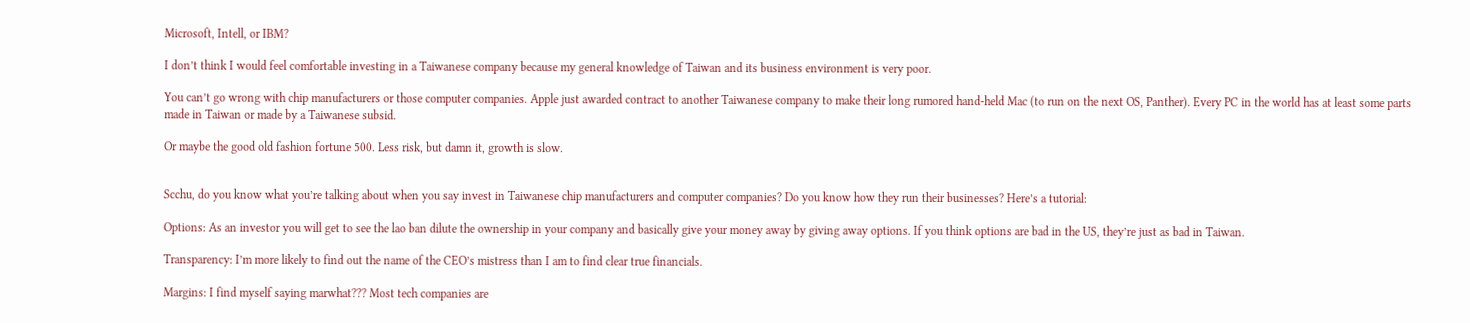Microsoft, Intell, or IBM?

I don’t think I would feel comfortable investing in a Taiwanese company because my general knowledge of Taiwan and its business environment is very poor.

You can’t go wrong with chip manufacturers or those computer companies. Apple just awarded contract to another Taiwanese company to make their long rumored hand-held Mac (to run on the next OS, Panther). Every PC in the world has at least some parts made in Taiwan or made by a Taiwanese subsid.

Or maybe the good old fashion fortune 500. Less risk, but damn it, growth is slow.


Scchu, do you know what you’re talking about when you say invest in Taiwanese chip manufacturers and computer companies? Do you know how they run their businesses? Here’s a tutorial:

Options: As an investor you will get to see the lao ban dilute the ownership in your company and basically give your money away by giving away options. If you think options are bad in the US, they’re just as bad in Taiwan.

Transparency: I’m more likely to find out the name of the CEO’s mistress than I am to find clear true financials.

Margins: I find myself saying marwhat??? Most tech companies are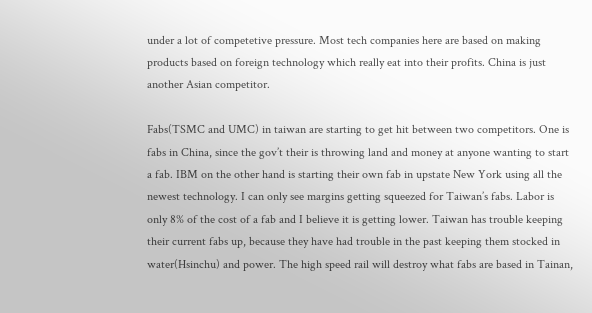under a lot of competetive pressure. Most tech companies here are based on making products based on foreign technology which really eat into their profits. China is just another Asian competitor.

Fabs(TSMC and UMC) in taiwan are starting to get hit between two competitors. One is fabs in China, since the gov’t their is throwing land and money at anyone wanting to start a fab. IBM on the other hand is starting their own fab in upstate New York using all the newest technology. I can only see margins getting squeezed for Taiwan’s fabs. Labor is only 8% of the cost of a fab and I believe it is getting lower. Taiwan has trouble keeping their current fabs up, because they have had trouble in the past keeping them stocked in water(Hsinchu) and power. The high speed rail will destroy what fabs are based in Tainan,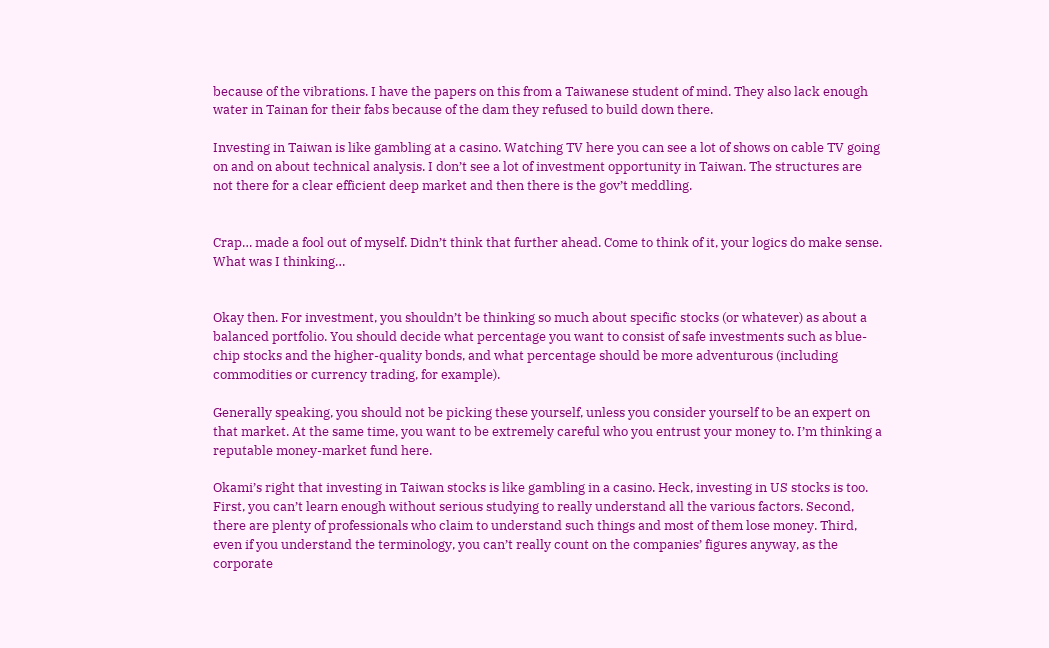because of the vibrations. I have the papers on this from a Taiwanese student of mind. They also lack enough water in Tainan for their fabs because of the dam they refused to build down there.

Investing in Taiwan is like gambling at a casino. Watching TV here you can see a lot of shows on cable TV going on and on about technical analysis. I don’t see a lot of investment opportunity in Taiwan. The structures are not there for a clear efficient deep market and then there is the gov’t meddling.


Crap… made a fool out of myself. Didn’t think that further ahead. Come to think of it, your logics do make sense. What was I thinking…


Okay then. For investment, you shouldn’t be thinking so much about specific stocks (or whatever) as about a balanced portfolio. You should decide what percentage you want to consist of safe investments such as blue-chip stocks and the higher-quality bonds, and what percentage should be more adventurous (including commodities or currency trading, for example).

Generally speaking, you should not be picking these yourself, unless you consider yourself to be an expert on that market. At the same time, you want to be extremely careful who you entrust your money to. I’m thinking a reputable money-market fund here.

Okami’s right that investing in Taiwan stocks is like gambling in a casino. Heck, investing in US stocks is too. First, you can’t learn enough without serious studying to really understand all the various factors. Second, there are plenty of professionals who claim to understand such things and most of them lose money. Third, even if you understand the terminology, you can’t really count on the companies’ figures anyway, as the corporate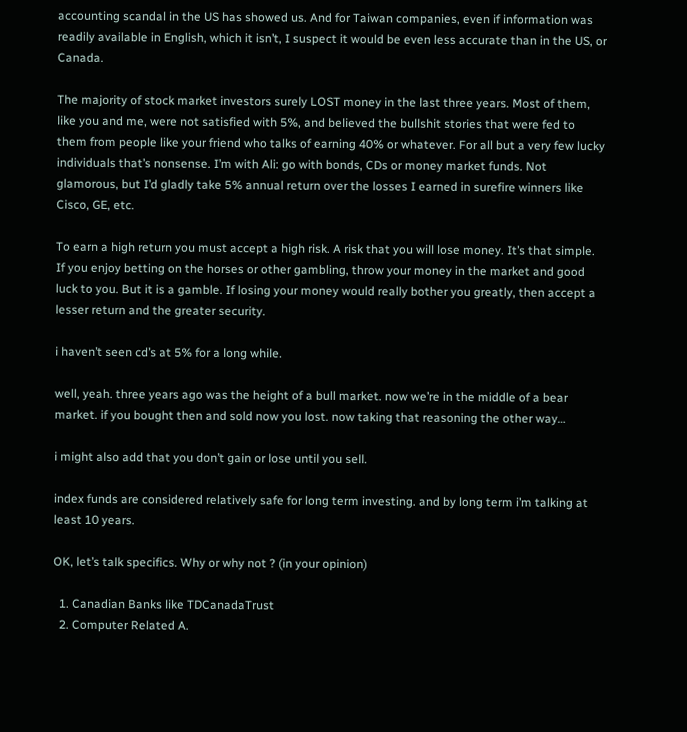accounting scandal in the US has showed us. And for Taiwan companies, even if information was readily available in English, which it isn’t, I suspect it would be even less accurate than in the US, or Canada.

The majority of stock market investors surely LOST money in the last three years. Most of them, like you and me, were not satisfied with 5%, and believed the bullshit stories that were fed to them from people like your friend who talks of earning 40% or whatever. For all but a very few lucky individuals that’s nonsense. I’m with Ali: go with bonds, CDs or money market funds. Not glamorous, but I’d gladly take 5% annual return over the losses I earned in surefire winners like Cisco, GE, etc.

To earn a high return you must accept a high risk. A risk that you will lose money. It’s that simple. If you enjoy betting on the horses or other gambling, throw your money in the market and good luck to you. But it is a gamble. If losing your money would really bother you greatly, then accept a lesser return and the greater security.

i haven’t seen cd’s at 5% for a long while.

well, yeah. three years ago was the height of a bull market. now we’re in the middle of a bear market. if you bought then and sold now you lost. now taking that reasoning the other way…

i might also add that you don’t gain or lose until you sell.

index funds are considered relatively safe for long term investing. and by long term i’m talking at least 10 years.

OK, let’s talk specifics. Why or why not ? (in your opinion)

  1. Canadian Banks like TDCanadaTrust
  2. Computer Related A.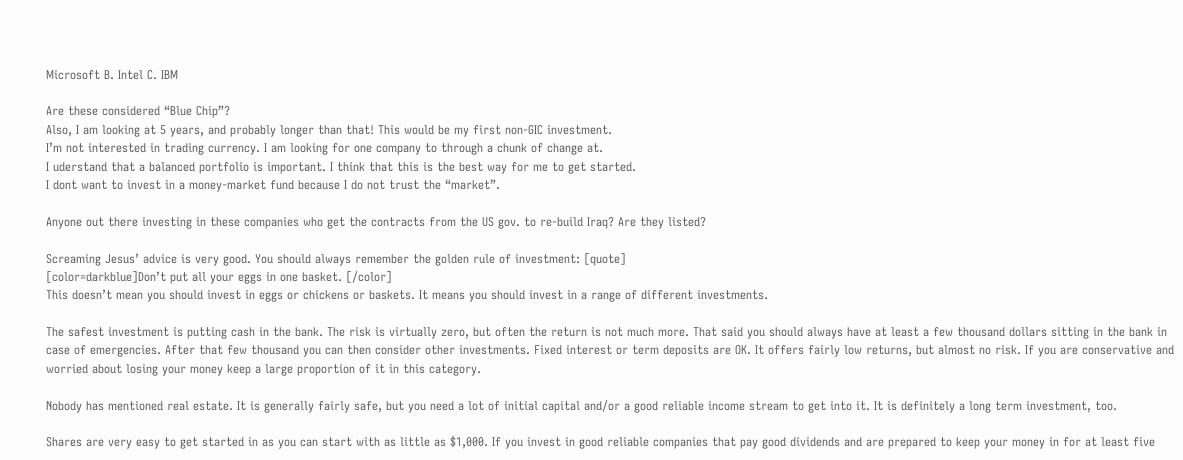Microsoft B. Intel C. IBM

Are these considered “Blue Chip”?
Also, I am looking at 5 years, and probably longer than that! This would be my first non-GIC investment.
I’m not interested in trading currency. I am looking for one company to through a chunk of change at.
I uderstand that a balanced portfolio is important. I think that this is the best way for me to get started.
I dont want to invest in a money-market fund because I do not trust the “market”.

Anyone out there investing in these companies who get the contracts from the US gov. to re-build Iraq? Are they listed?

Screaming Jesus’ advice is very good. You should always remember the golden rule of investment: [quote]
[color=darkblue]Don’t put all your eggs in one basket. [/color]
This doesn’t mean you should invest in eggs or chickens or baskets. It means you should invest in a range of different investments.

The safest investment is putting cash in the bank. The risk is virtually zero, but often the return is not much more. That said you should always have at least a few thousand dollars sitting in the bank in case of emergencies. After that few thousand you can then consider other investments. Fixed interest or term deposits are OK. It offers fairly low returns, but almost no risk. If you are conservative and worried about losing your money keep a large proportion of it in this category.

Nobody has mentioned real estate. It is generally fairly safe, but you need a lot of initial capital and/or a good reliable income stream to get into it. It is definitely a long term investment, too.

Shares are very easy to get started in as you can start with as little as $1,000. If you invest in good reliable companies that pay good dividends and are prepared to keep your money in for at least five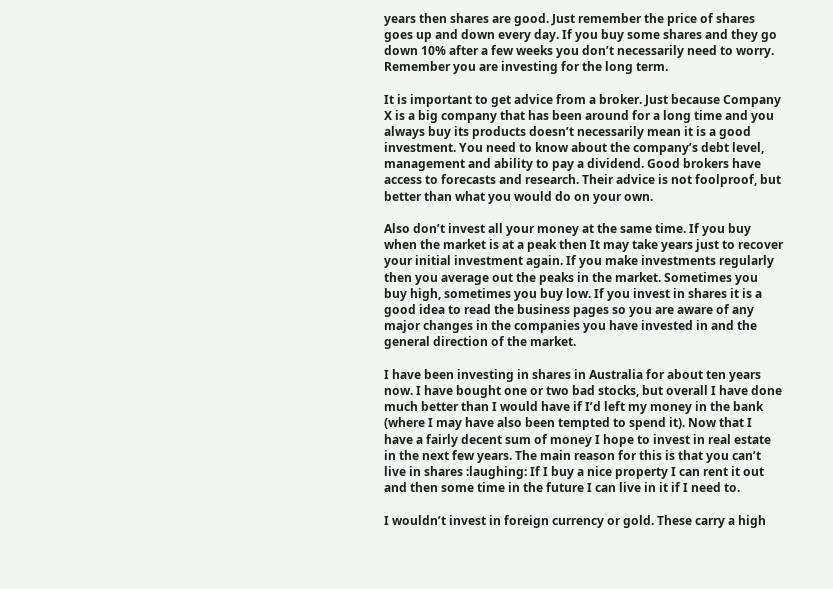years then shares are good. Just remember the price of shares goes up and down every day. If you buy some shares and they go down 10% after a few weeks you don’t necessarily need to worry. Remember you are investing for the long term.

It is important to get advice from a broker. Just because Company X is a big company that has been around for a long time and you always buy its products doesn’t necessarily mean it is a good investment. You need to know about the company’s debt level, management and ability to pay a dividend. Good brokers have access to forecasts and research. Their advice is not foolproof, but better than what you would do on your own.

Also don’t invest all your money at the same time. If you buy when the market is at a peak then It may take years just to recover your initial investment again. If you make investments regularly then you average out the peaks in the market. Sometimes you buy high, sometimes you buy low. If you invest in shares it is a good idea to read the business pages so you are aware of any major changes in the companies you have invested in and the general direction of the market.

I have been investing in shares in Australia for about ten years now. I have bought one or two bad stocks, but overall I have done much better than I would have if I’d left my money in the bank (where I may have also been tempted to spend it). Now that I have a fairly decent sum of money I hope to invest in real estate in the next few years. The main reason for this is that you can’t live in shares :laughing: If I buy a nice property I can rent it out and then some time in the future I can live in it if I need to.

I wouldn’t invest in foreign currency or gold. These carry a high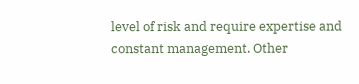level of risk and require expertise and constant management. Other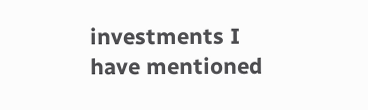investments I have mentioned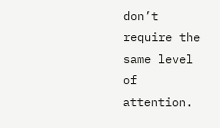don’t require the same level of attention.